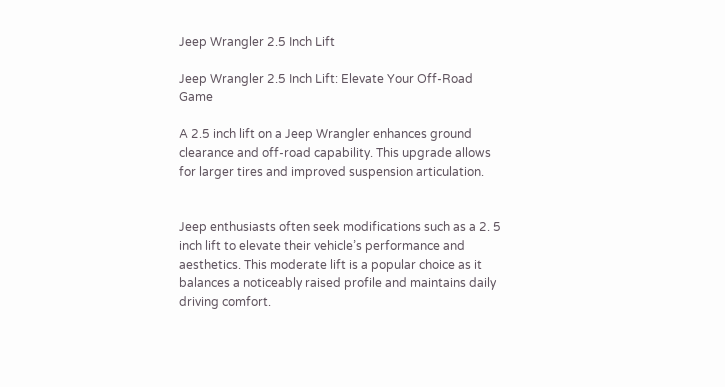Jeep Wrangler 2.5 Inch Lift

Jeep Wrangler 2.5 Inch Lift: Elevate Your Off-Road Game

A 2.5 inch lift on a Jeep Wrangler enhances ground clearance and off-road capability. This upgrade allows for larger tires and improved suspension articulation.


Jeep enthusiasts often seek modifications such as a 2. 5 inch lift to elevate their vehicle’s performance and aesthetics. This moderate lift is a popular choice as it balances a noticeably raised profile and maintains daily driving comfort.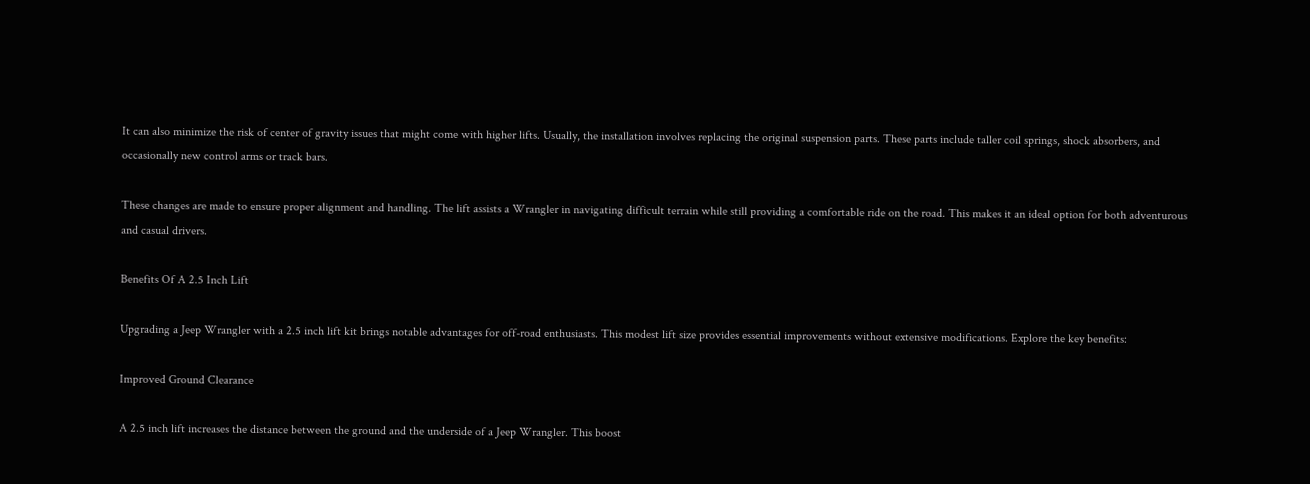It can also minimize the risk of center of gravity issues that might come with higher lifts. Usually, the installation involves replacing the original suspension parts. These parts include taller coil springs, shock absorbers, and occasionally new control arms or track bars.

These changes are made to ensure proper alignment and handling. The lift assists a Wrangler in navigating difficult terrain while still providing a comfortable ride on the road. This makes it an ideal option for both adventurous and casual drivers.

Benefits Of A 2.5 Inch Lift

Upgrading a Jeep Wrangler with a 2.5 inch lift kit brings notable advantages for off-road enthusiasts. This modest lift size provides essential improvements without extensive modifications. Explore the key benefits:

Improved Ground Clearance

A 2.5 inch lift increases the distance between the ground and the underside of a Jeep Wrangler. This boost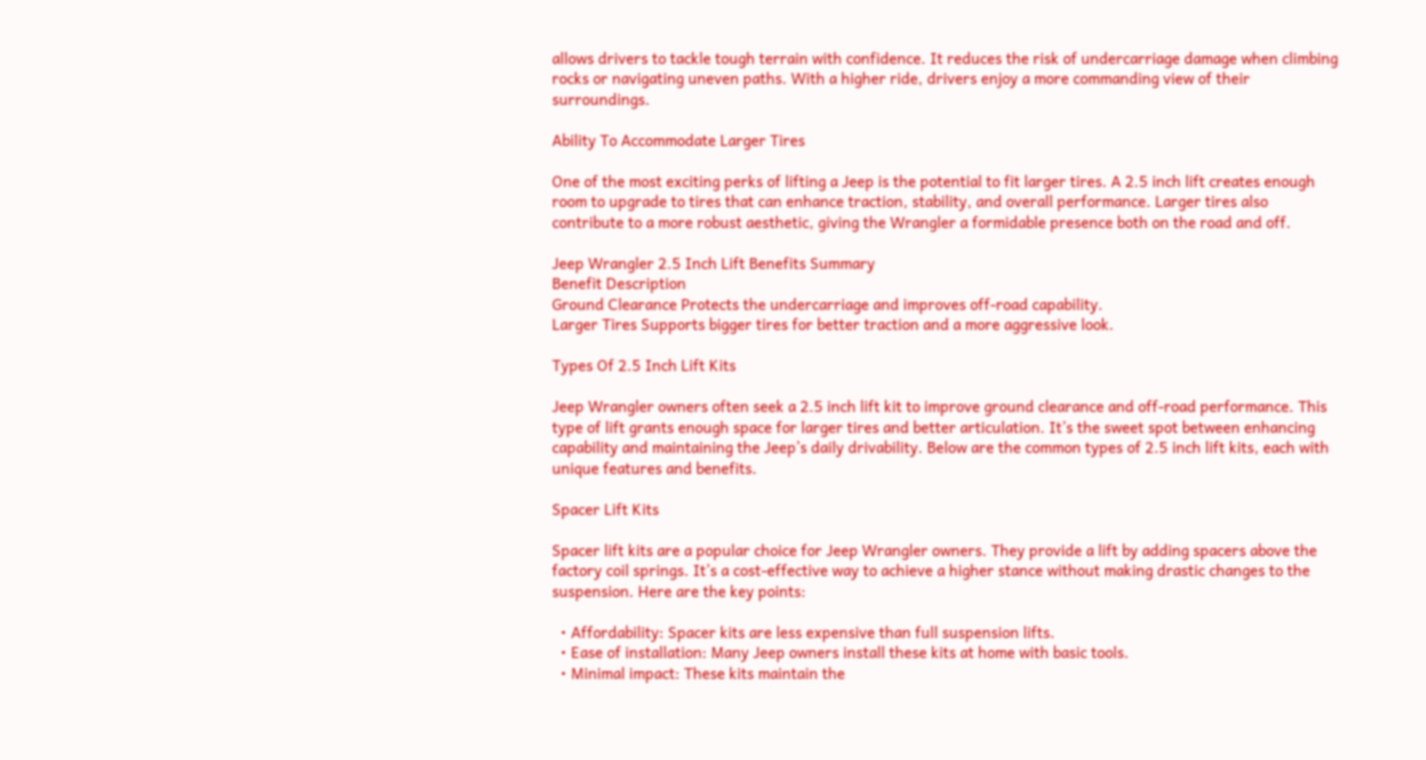allows drivers to tackle tough terrain with confidence. It reduces the risk of undercarriage damage when climbing rocks or navigating uneven paths. With a higher ride, drivers enjoy a more commanding view of their surroundings.

Ability To Accommodate Larger Tires

One of the most exciting perks of lifting a Jeep is the potential to fit larger tires. A 2.5 inch lift creates enough room to upgrade to tires that can enhance traction, stability, and overall performance. Larger tires also contribute to a more robust aesthetic, giving the Wrangler a formidable presence both on the road and off.

Jeep Wrangler 2.5 Inch Lift Benefits Summary
Benefit Description
Ground Clearance Protects the undercarriage and improves off-road capability.
Larger Tires Supports bigger tires for better traction and a more aggressive look.

Types Of 2.5 Inch Lift Kits

Jeep Wrangler owners often seek a 2.5 inch lift kit to improve ground clearance and off-road performance. This type of lift grants enough space for larger tires and better articulation. It’s the sweet spot between enhancing capability and maintaining the Jeep’s daily drivability. Below are the common types of 2.5 inch lift kits, each with unique features and benefits.

Spacer Lift Kits

Spacer lift kits are a popular choice for Jeep Wrangler owners. They provide a lift by adding spacers above the factory coil springs. It’s a cost-effective way to achieve a higher stance without making drastic changes to the suspension. Here are the key points:

  • Affordability: Spacer kits are less expensive than full suspension lifts.
  • Ease of installation: Many Jeep owners install these kits at home with basic tools.
  • Minimal impact: These kits maintain the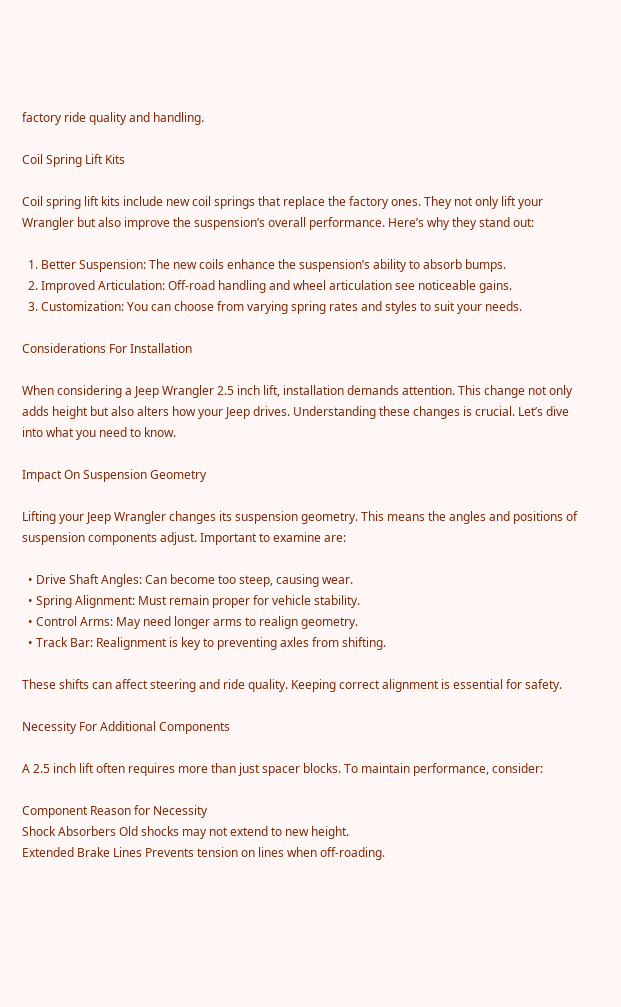factory ride quality and handling.

Coil Spring Lift Kits

Coil spring lift kits include new coil springs that replace the factory ones. They not only lift your Wrangler but also improve the suspension’s overall performance. Here’s why they stand out:

  1. Better Suspension: The new coils enhance the suspension’s ability to absorb bumps.
  2. Improved Articulation: Off-road handling and wheel articulation see noticeable gains.
  3. Customization: You can choose from varying spring rates and styles to suit your needs.

Considerations For Installation

When considering a Jeep Wrangler 2.5 inch lift, installation demands attention. This change not only adds height but also alters how your Jeep drives. Understanding these changes is crucial. Let’s dive into what you need to know.

Impact On Suspension Geometry

Lifting your Jeep Wrangler changes its suspension geometry. This means the angles and positions of suspension components adjust. Important to examine are:

  • Drive Shaft Angles: Can become too steep, causing wear.
  • Spring Alignment: Must remain proper for vehicle stability.
  • Control Arms: May need longer arms to realign geometry.
  • Track Bar: Realignment is key to preventing axles from shifting.

These shifts can affect steering and ride quality. Keeping correct alignment is essential for safety.

Necessity For Additional Components

A 2.5 inch lift often requires more than just spacer blocks. To maintain performance, consider:

Component Reason for Necessity
Shock Absorbers Old shocks may not extend to new height.
Extended Brake Lines Prevents tension on lines when off-roading.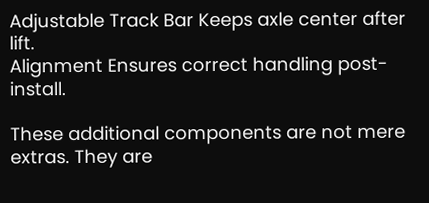Adjustable Track Bar Keeps axle center after lift.
Alignment Ensures correct handling post-install.

These additional components are not mere extras. They are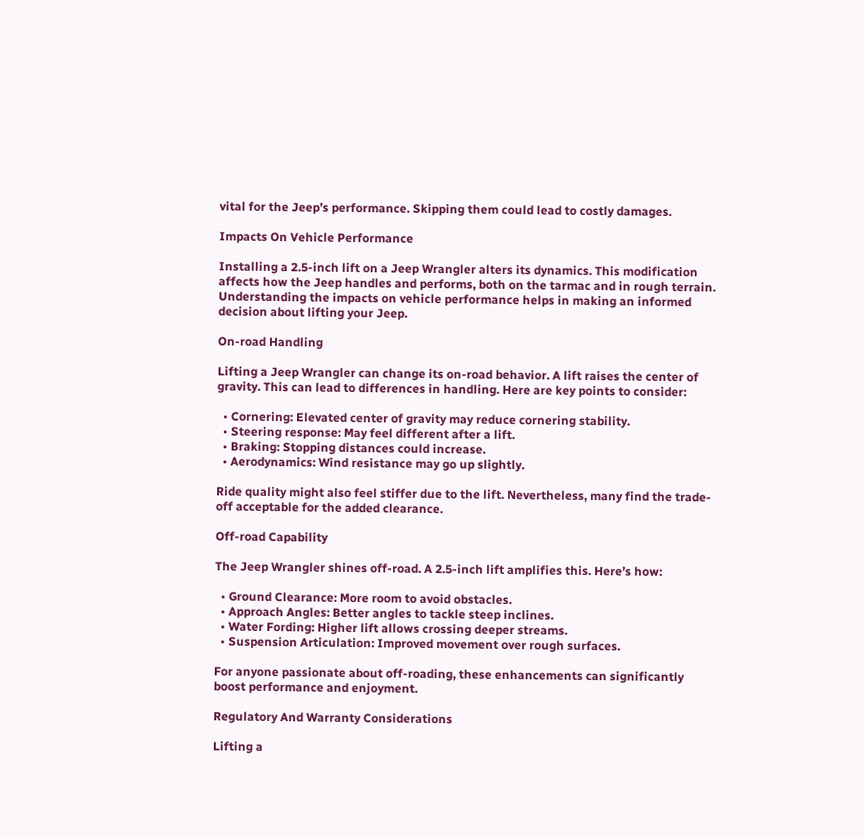vital for the Jeep’s performance. Skipping them could lead to costly damages.

Impacts On Vehicle Performance

Installing a 2.5-inch lift on a Jeep Wrangler alters its dynamics. This modification affects how the Jeep handles and performs, both on the tarmac and in rough terrain. Understanding the impacts on vehicle performance helps in making an informed decision about lifting your Jeep.

On-road Handling

Lifting a Jeep Wrangler can change its on-road behavior. A lift raises the center of gravity. This can lead to differences in handling. Here are key points to consider:

  • Cornering: Elevated center of gravity may reduce cornering stability.
  • Steering response: May feel different after a lift.
  • Braking: Stopping distances could increase.
  • Aerodynamics: Wind resistance may go up slightly.

Ride quality might also feel stiffer due to the lift. Nevertheless, many find the trade-off acceptable for the added clearance.

Off-road Capability

The Jeep Wrangler shines off-road. A 2.5-inch lift amplifies this. Here’s how:

  • Ground Clearance: More room to avoid obstacles.
  • Approach Angles: Better angles to tackle steep inclines.
  • Water Fording: Higher lift allows crossing deeper streams.
  • Suspension Articulation: Improved movement over rough surfaces.

For anyone passionate about off-roading, these enhancements can significantly boost performance and enjoyment.

Regulatory And Warranty Considerations

Lifting a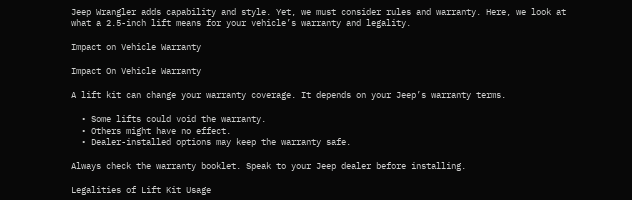Jeep Wrangler adds capability and style. Yet, we must consider rules and warranty. Here, we look at what a 2.5-inch lift means for your vehicle’s warranty and legality.

Impact on Vehicle Warranty

Impact On Vehicle Warranty

A lift kit can change your warranty coverage. It depends on your Jeep’s warranty terms.

  • Some lifts could void the warranty.
  • Others might have no effect.
  • Dealer-installed options may keep the warranty safe.

Always check the warranty booklet. Speak to your Jeep dealer before installing.

Legalities of Lift Kit Usage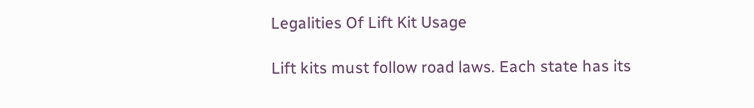Legalities Of Lift Kit Usage

Lift kits must follow road laws. Each state has its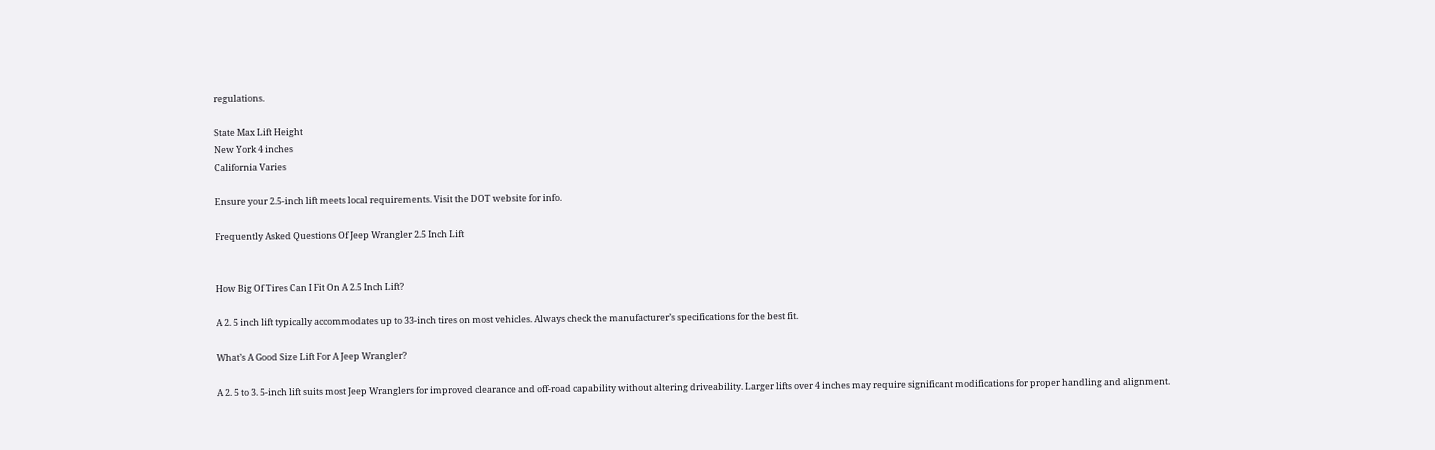regulations.

State Max Lift Height
New York 4 inches
California Varies

Ensure your 2.5-inch lift meets local requirements. Visit the DOT website for info.

Frequently Asked Questions Of Jeep Wrangler 2.5 Inch Lift


How Big Of Tires Can I Fit On A 2.5 Inch Lift?

A 2. 5 inch lift typically accommodates up to 33-inch tires on most vehicles. Always check the manufacturer’s specifications for the best fit.

What’s A Good Size Lift For A Jeep Wrangler?

A 2. 5 to 3. 5-inch lift suits most Jeep Wranglers for improved clearance and off-road capability without altering driveability. Larger lifts over 4 inches may require significant modifications for proper handling and alignment.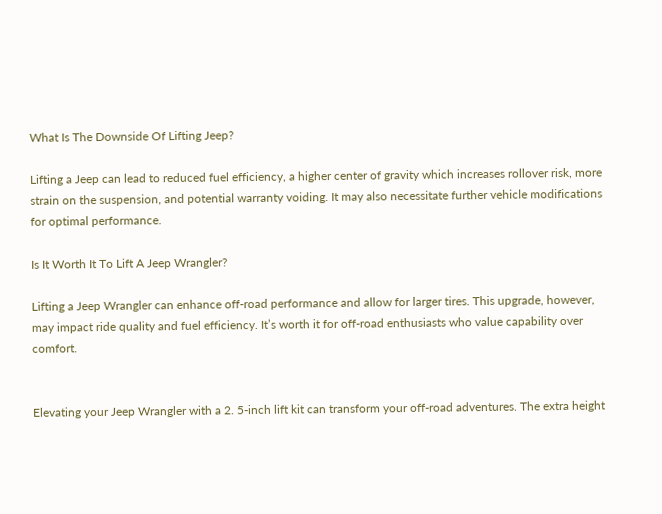What Is The Downside Of Lifting Jeep?

Lifting a Jeep can lead to reduced fuel efficiency, a higher center of gravity which increases rollover risk, more strain on the suspension, and potential warranty voiding. It may also necessitate further vehicle modifications for optimal performance.

Is It Worth It To Lift A Jeep Wrangler?

Lifting a Jeep Wrangler can enhance off-road performance and allow for larger tires. This upgrade, however, may impact ride quality and fuel efficiency. It’s worth it for off-road enthusiasts who value capability over comfort.


Elevating your Jeep Wrangler with a 2. 5-inch lift kit can transform your off-road adventures. The extra height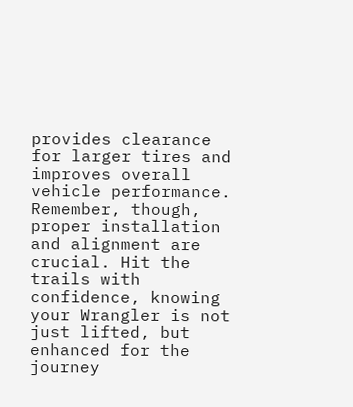provides clearance for larger tires and improves overall vehicle performance. Remember, though, proper installation and alignment are crucial. Hit the trails with confidence, knowing your Wrangler is not just lifted, but enhanced for the journey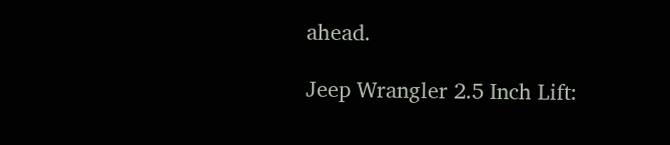ahead.

Jeep Wrangler 2.5 Inch Lift: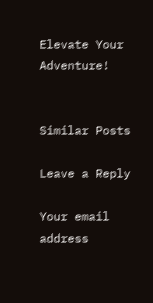Elevate Your Adventure!


Similar Posts

Leave a Reply

Your email address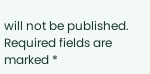will not be published. Required fields are marked *